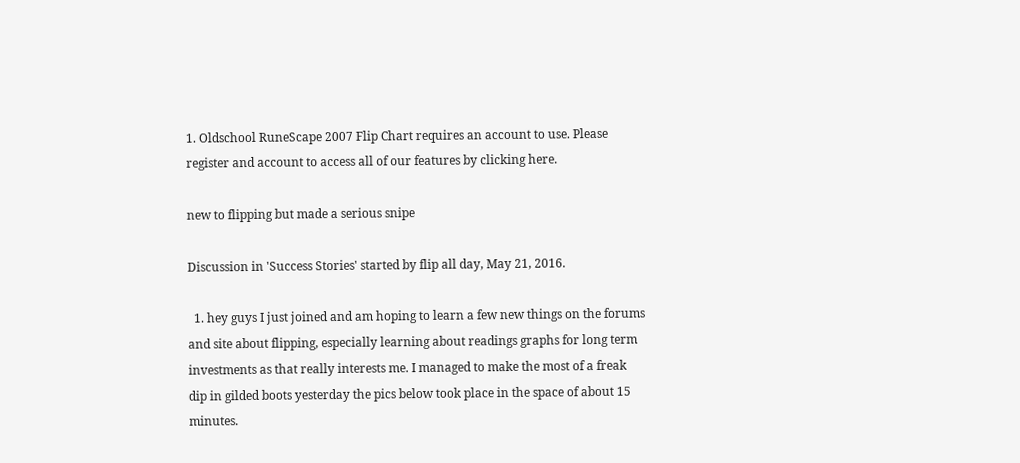1. Oldschool RuneScape 2007 Flip Chart requires an account to use. Please register and account to access all of our features by clicking here.

new to flipping but made a serious snipe

Discussion in 'Success Stories' started by flip all day, May 21, 2016.

  1. hey guys I just joined and am hoping to learn a few new things on the forums and site about flipping, especially learning about readings graphs for long term investments as that really interests me. I managed to make the most of a freak dip in gilded boots yesterday the pics below took place in the space of about 15 minutes.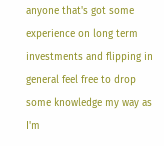anyone that's got some experience on long term investments and flipping in general feel free to drop some knowledge my way as I'm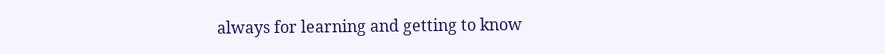always for learning and getting to know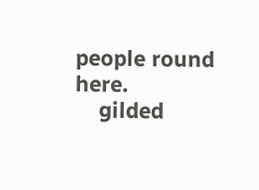people round here.
    gilded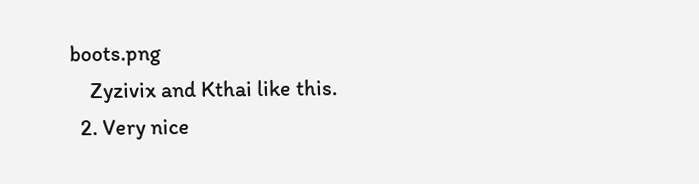boots.png
    Zyzivix and Kthai like this.
  2. Very nice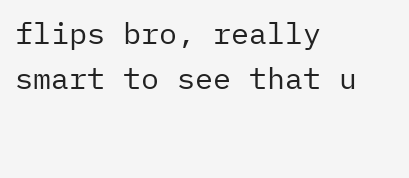flips bro, really smart to see that u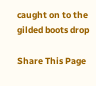caught on to the gilded boots drop

Share This Page